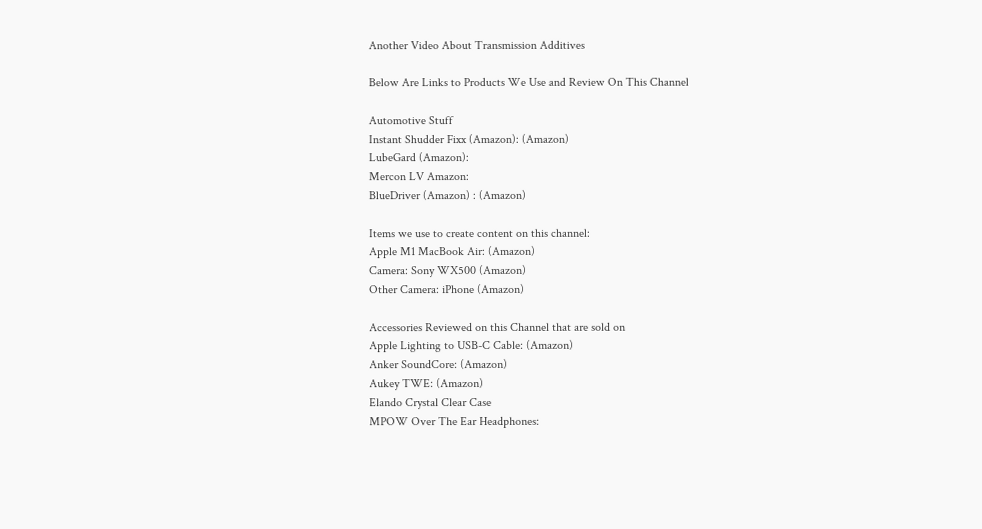Another Video About Transmission Additives

Below Are Links to Products We Use and Review On This Channel

Automotive Stuff
Instant Shudder Fixx (Amazon): (Amazon)
LubeGard (Amazon):
Mercon LV Amazon:
BlueDriver (Amazon) : (Amazon)

Items we use to create content on this channel:
Apple M1 MacBook Air: (Amazon)
Camera: Sony WX500 (Amazon)
Other Camera: iPhone (Amazon)

Accessories Reviewed on this Channel that are sold on
Apple Lighting to USB-C Cable: (Amazon)
Anker SoundCore: (Amazon)
Aukey TWE: (Amazon)
Elando Crystal Clear Case
MPOW Over The Ear Headphones: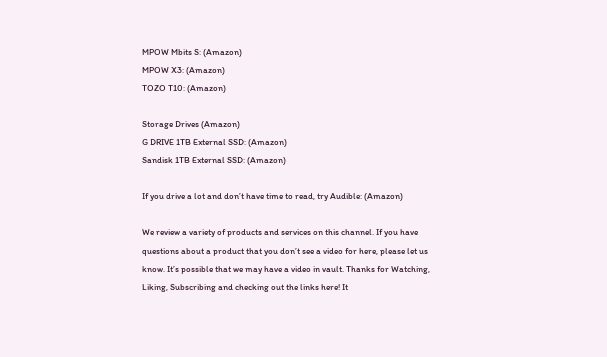MPOW Mbits S: (Amazon)
MPOW X3: (Amazon)
TOZO T10: (Amazon)

Storage Drives (Amazon)
G DRIVE 1TB External SSD: (Amazon)
Sandisk 1TB External SSD: (Amazon)

If you drive a lot and don’t have time to read, try Audible: (Amazon)

We review a variety of products and services on this channel. If you have questions about a product that you don’t see a video for here, please let us know. It’s possible that we may have a video in vault. Thanks for Watching, Liking, Subscribing and checking out the links here! It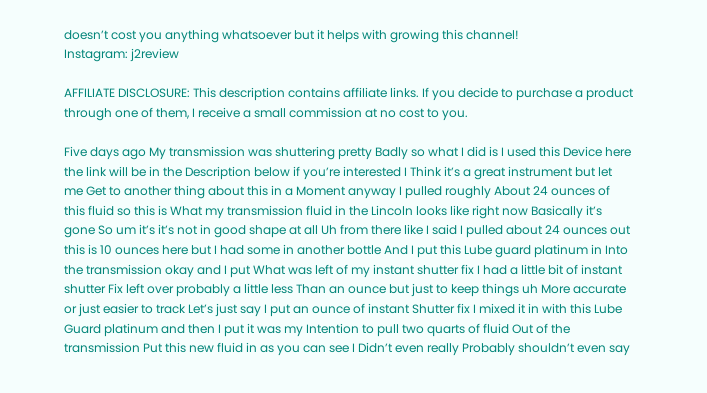doesn’t cost you anything whatsoever but it helps with growing this channel!
Instagram: j2review

AFFILIATE DISCLOSURE: This description contains affiliate links. If you decide to purchase a product through one of them, I receive a small commission at no cost to you.

Five days ago My transmission was shuttering pretty Badly so what I did is I used this Device here the link will be in the Description below if you’re interested I Think it’s a great instrument but let me Get to another thing about this in a Moment anyway I pulled roughly About 24 ounces of this fluid so this is What my transmission fluid in the Lincoln looks like right now Basically it’s gone So um it’s it’s not in good shape at all Uh from there like I said I pulled about 24 ounces out this is 10 ounces here but I had some in another bottle And I put this Lube guard platinum in Into the transmission okay and I put What was left of my instant shutter fix I had a little bit of instant shutter Fix left over probably a little less Than an ounce but just to keep things uh More accurate or just easier to track Let’s just say I put an ounce of instant Shutter fix I mixed it in with this Lube Guard platinum and then I put it was my Intention to pull two quarts of fluid Out of the transmission Put this new fluid in as you can see I Didn’t even really Probably shouldn’t even say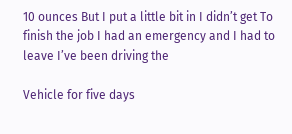10 ounces But I put a little bit in I didn’t get To finish the job I had an emergency and I had to leave I’ve been driving the

Vehicle for five days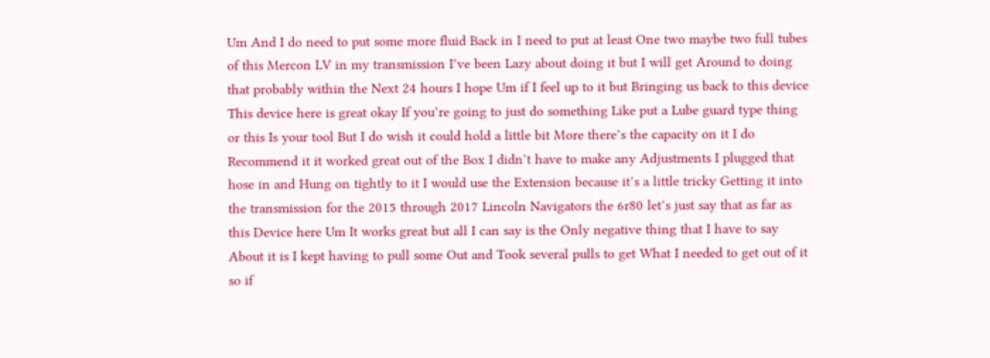Um And I do need to put some more fluid Back in I need to put at least One two maybe two full tubes of this Mercon LV in my transmission I’ve been Lazy about doing it but I will get Around to doing that probably within the Next 24 hours I hope Um if I feel up to it but Bringing us back to this device This device here is great okay If you’re going to just do something Like put a Lube guard type thing or this Is your tool But I do wish it could hold a little bit More there’s the capacity on it I do Recommend it it worked great out of the Box I didn’t have to make any Adjustments I plugged that hose in and Hung on tightly to it I would use the Extension because it’s a little tricky Getting it into the transmission for the 2015 through 2017 Lincoln Navigators the 6r80 let’s just say that as far as this Device here Um It works great but all I can say is the Only negative thing that I have to say About it is I kept having to pull some Out and Took several pulls to get What I needed to get out of it so if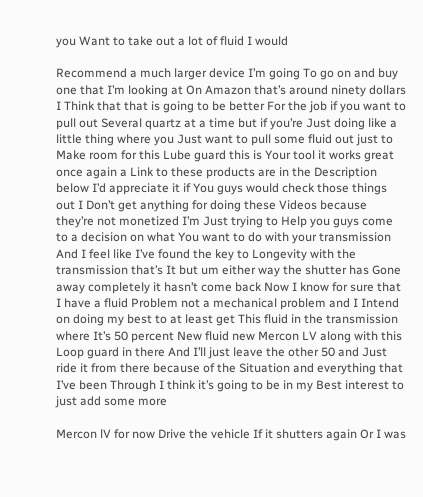you Want to take out a lot of fluid I would

Recommend a much larger device I’m going To go on and buy one that I’m looking at On Amazon that’s around ninety dollars I Think that that is going to be better For the job if you want to pull out Several quartz at a time but if you’re Just doing like a little thing where you Just want to pull some fluid out just to Make room for this Lube guard this is Your tool it works great once again a Link to these products are in the Description below I’d appreciate it if You guys would check those things out I Don’t get anything for doing these Videos because they’re not monetized I’m Just trying to Help you guys come to a decision on what You want to do with your transmission And I feel like I’ve found the key to Longevity with the transmission that’s It but um either way the shutter has Gone away completely it hasn’t come back Now I know for sure that I have a fluid Problem not a mechanical problem and I Intend on doing my best to at least get This fluid in the transmission where It’s 50 percent New fluid new Mercon LV along with this Loop guard in there And I’ll just leave the other 50 and Just ride it from there because of the Situation and everything that I’ve been Through I think it’s going to be in my Best interest to just add some more

Mercon lV for now Drive the vehicle If it shutters again Or I was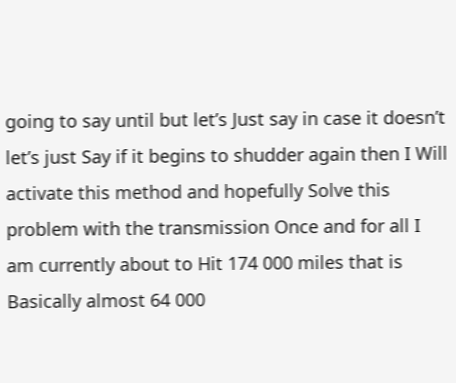going to say until but let’s Just say in case it doesn’t let’s just Say if it begins to shudder again then I Will activate this method and hopefully Solve this problem with the transmission Once and for all I am currently about to Hit 174 000 miles that is Basically almost 64 000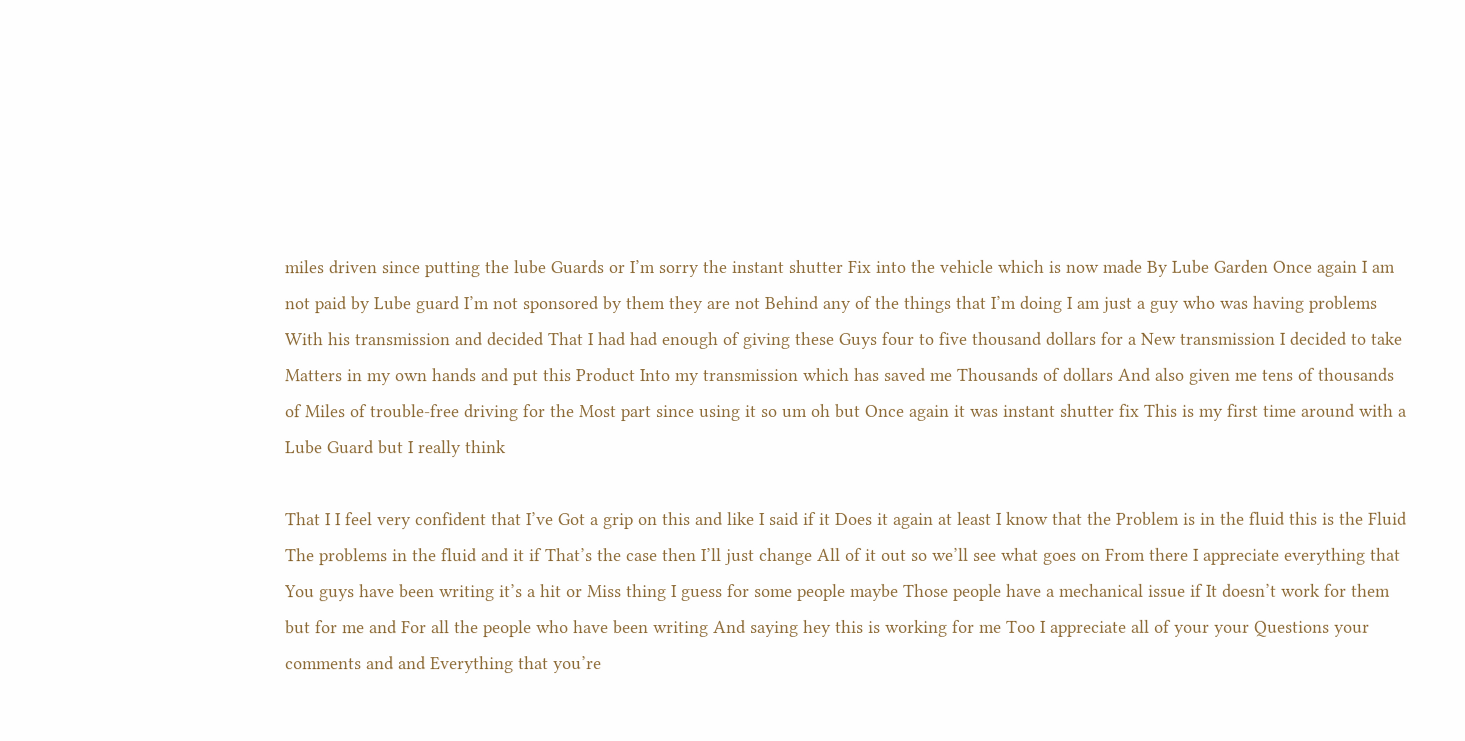miles driven since putting the lube Guards or I’m sorry the instant shutter Fix into the vehicle which is now made By Lube Garden Once again I am not paid by Lube guard I’m not sponsored by them they are not Behind any of the things that I’m doing I am just a guy who was having problems With his transmission and decided That I had had enough of giving these Guys four to five thousand dollars for a New transmission I decided to take Matters in my own hands and put this Product Into my transmission which has saved me Thousands of dollars And also given me tens of thousands of Miles of trouble-free driving for the Most part since using it so um oh but Once again it was instant shutter fix This is my first time around with a Lube Guard but I really think

That I I feel very confident that I’ve Got a grip on this and like I said if it Does it again at least I know that the Problem is in the fluid this is the Fluid The problems in the fluid and it if That’s the case then I’ll just change All of it out so we’ll see what goes on From there I appreciate everything that You guys have been writing it’s a hit or Miss thing I guess for some people maybe Those people have a mechanical issue if It doesn’t work for them but for me and For all the people who have been writing And saying hey this is working for me Too I appreciate all of your your Questions your comments and and Everything that you’re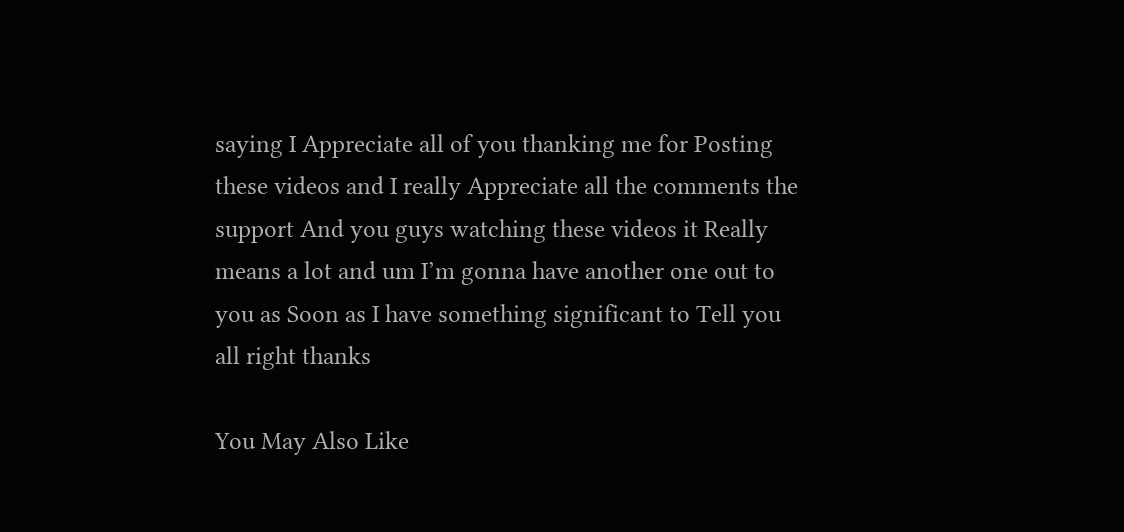saying I Appreciate all of you thanking me for Posting these videos and I really Appreciate all the comments the support And you guys watching these videos it Really means a lot and um I’m gonna have another one out to you as Soon as I have something significant to Tell you all right thanks

You May Also Like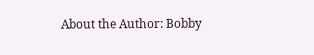About the Author: Bobby